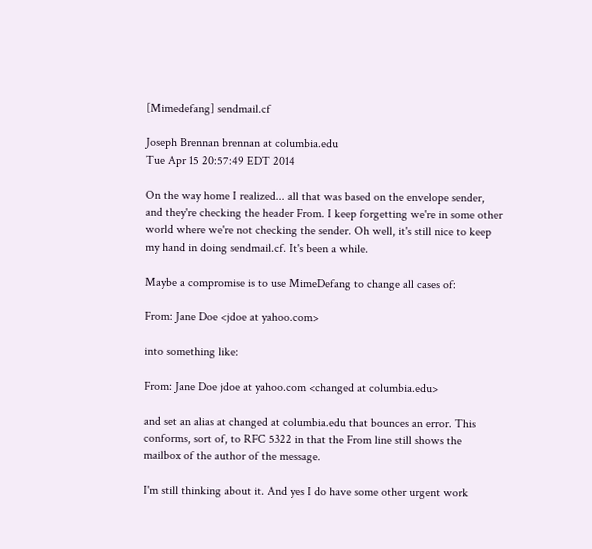[Mimedefang] sendmail.cf

Joseph Brennan brennan at columbia.edu
Tue Apr 15 20:57:49 EDT 2014

On the way home I realized... all that was based on the envelope sender,
and they're checking the header From. I keep forgetting we're in some other
world where we're not checking the sender. Oh well, it's still nice to keep
my hand in doing sendmail.cf. It's been a while.

Maybe a compromise is to use MimeDefang to change all cases of:

From: Jane Doe <jdoe at yahoo.com>

into something like:

From: Jane Doe jdoe at yahoo.com <changed at columbia.edu>

and set an alias at changed at columbia.edu that bounces an error. This
conforms, sort of, to RFC 5322 in that the From line still shows the
mailbox of the author of the message.

I'm still thinking about it. And yes I do have some other urgent work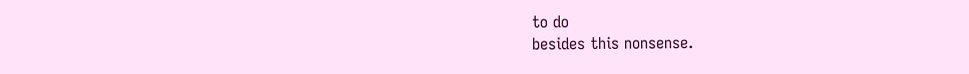to do
besides this nonsense.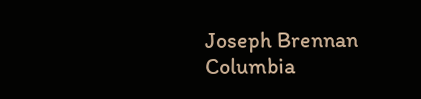Joseph Brennan
Columbia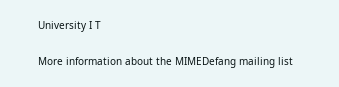University I T

More information about the MIMEDefang mailing list